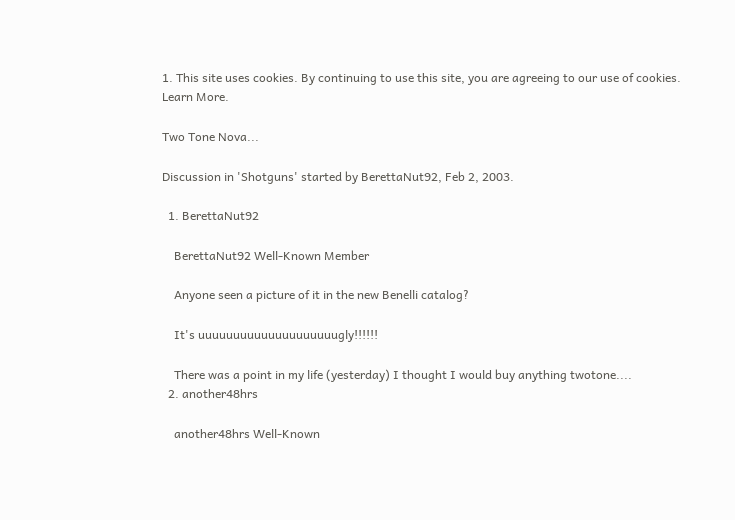1. This site uses cookies. By continuing to use this site, you are agreeing to our use of cookies. Learn More.

Two Tone Nova...

Discussion in 'Shotguns' started by BerettaNut92, Feb 2, 2003.

  1. BerettaNut92

    BerettaNut92 Well-Known Member

    Anyone seen a picture of it in the new Benelli catalog?

    It's uuuuuuuuuuuuuuuuuuuugly!!!!!!

    There was a point in my life (yesterday) I thought I would buy anything twotone....
  2. another48hrs

    another48hrs Well-Known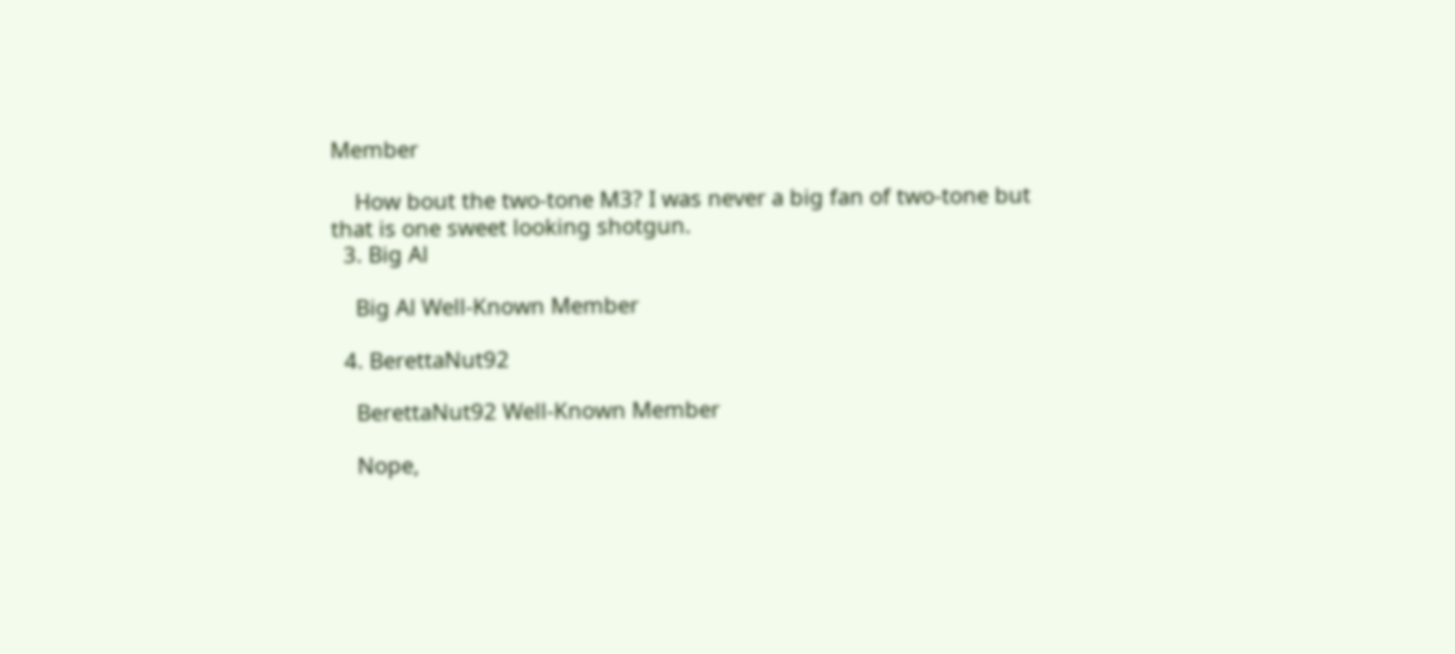Member

    How bout the two-tone M3? I was never a big fan of two-tone but that is one sweet looking shotgun.
  3. Big Al

    Big Al Well-Known Member

  4. BerettaNut92

    BerettaNut92 Well-Known Member

    Nope,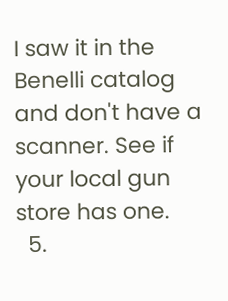I saw it in the Benelli catalog and don't have a scanner. See if your local gun store has one.
  5.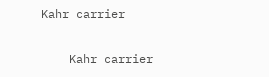Kahr carrier

    Kahr carrier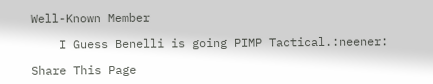Well-Known Member

    I Guess Benelli is going PIMP Tactical.:neener:

Share This Page